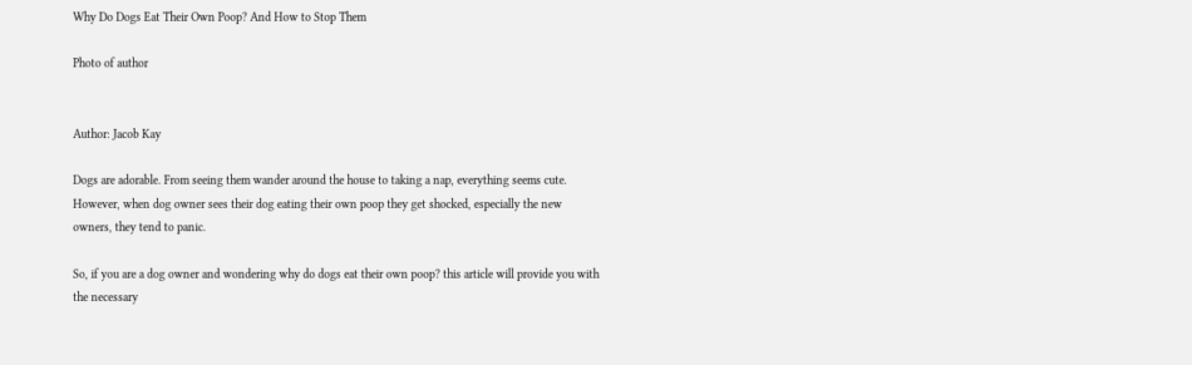Why Do Dogs Eat Their Own Poop? And How to Stop Them

Photo of author


Author: Jacob Kay

Dogs are adorable. From seeing them wander around the house to taking a nap, everything seems cute. However, when dog owner sees their dog eating their own poop they get shocked, especially the new owners, they tend to panic.

So, if you are a dog owner and wondering why do dogs eat their own poop? this article will provide you with the necessary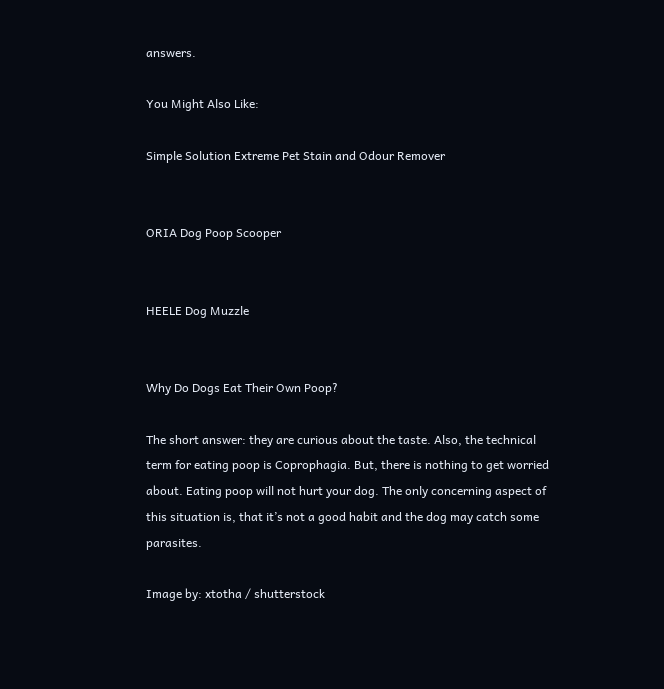answers.

You Might Also Like:

Simple Solution Extreme Pet Stain and Odour Remover


ORIA Dog Poop Scooper


HEELE Dog Muzzle


Why Do Dogs Eat Their Own Poop?

The short answer: they are curious about the taste. Also, the technical term for eating poop is Coprophagia. But, there is nothing to get worried about. Eating poop will not hurt your dog. The only concerning aspect of this situation is, that it’s not a good habit and the dog may catch some parasites.

Image by: xtotha / shutterstock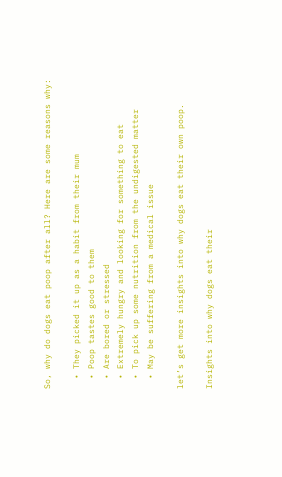So, why do dogs eat poop after all? Here are some reasons why:

  • They picked it up as a habit from their mum
  • Poop tastes good to them
  • Are bored or stressed
  • Extremely hungry and looking for something to eat
  • To pick up some nutrition from the undigested matter
  • May be suffering from a medical issue

let’s get more insights into why dogs eat their own poop.

Insights into why dogs eat their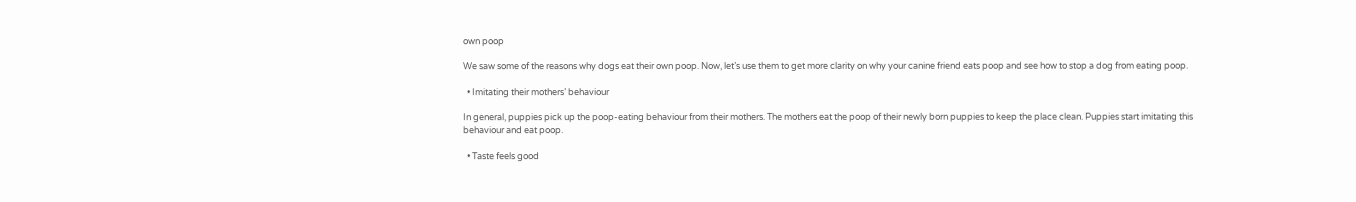own poop

We saw some of the reasons why dogs eat their own poop. Now, let’s use them to get more clarity on why your canine friend eats poop and see how to stop a dog from eating poop.

  • Imitating their mothers’ behaviour

In general, puppies pick up the poop-eating behaviour from their mothers. The mothers eat the poop of their newly born puppies to keep the place clean. Puppies start imitating this behaviour and eat poop.

  • Taste feels good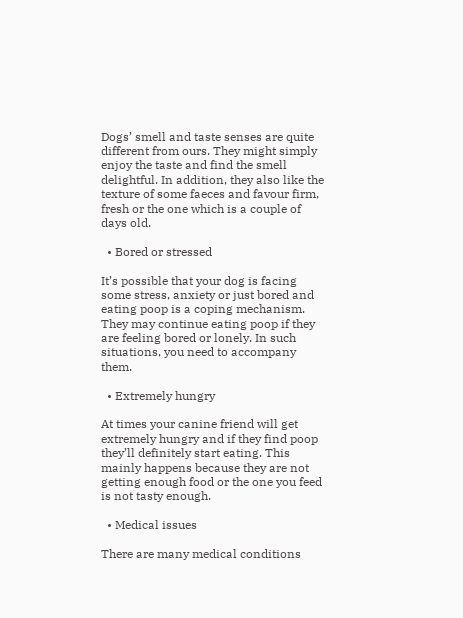Dogs’ smell and taste senses are quite different from ours. They might simply enjoy the taste and find the smell delightful. In addition, they also like the texture of some faeces and favour firm, fresh or the one which is a couple of days old.

  • Bored or stressed

It’s possible that your dog is facing some stress, anxiety or just bored and eating poop is a coping mechanism. They may continue eating poop if they are feeling bored or lonely. In such situations, you need to accompany them.

  • Extremely hungry

At times your canine friend will get extremely hungry and if they find poop they’ll definitely start eating. This mainly happens because they are not getting enough food or the one you feed is not tasty enough.

  • Medical issues

There are many medical conditions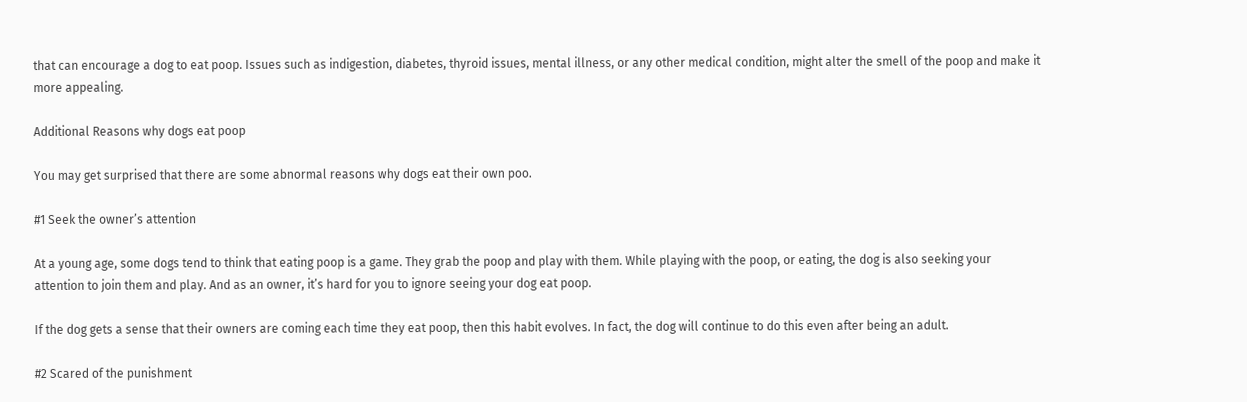that can encourage a dog to eat poop. Issues such as indigestion, diabetes, thyroid issues, mental illness, or any other medical condition, might alter the smell of the poop and make it more appealing.

Additional Reasons why dogs eat poop

You may get surprised that there are some abnormal reasons why dogs eat their own poo.

#1 Seek the owner’s attention

At a young age, some dogs tend to think that eating poop is a game. They grab the poop and play with them. While playing with the poop, or eating, the dog is also seeking your attention to join them and play. And as an owner, it’s hard for you to ignore seeing your dog eat poop.

If the dog gets a sense that their owners are coming each time they eat poop, then this habit evolves. In fact, the dog will continue to do this even after being an adult.

#2 Scared of the punishment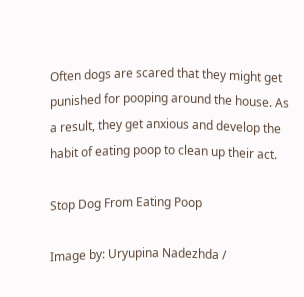Often dogs are scared that they might get punished for pooping around the house. As a result, they get anxious and develop the habit of eating poop to clean up their act.

Stop Dog From Eating Poop

Image by: Uryupina Nadezhda /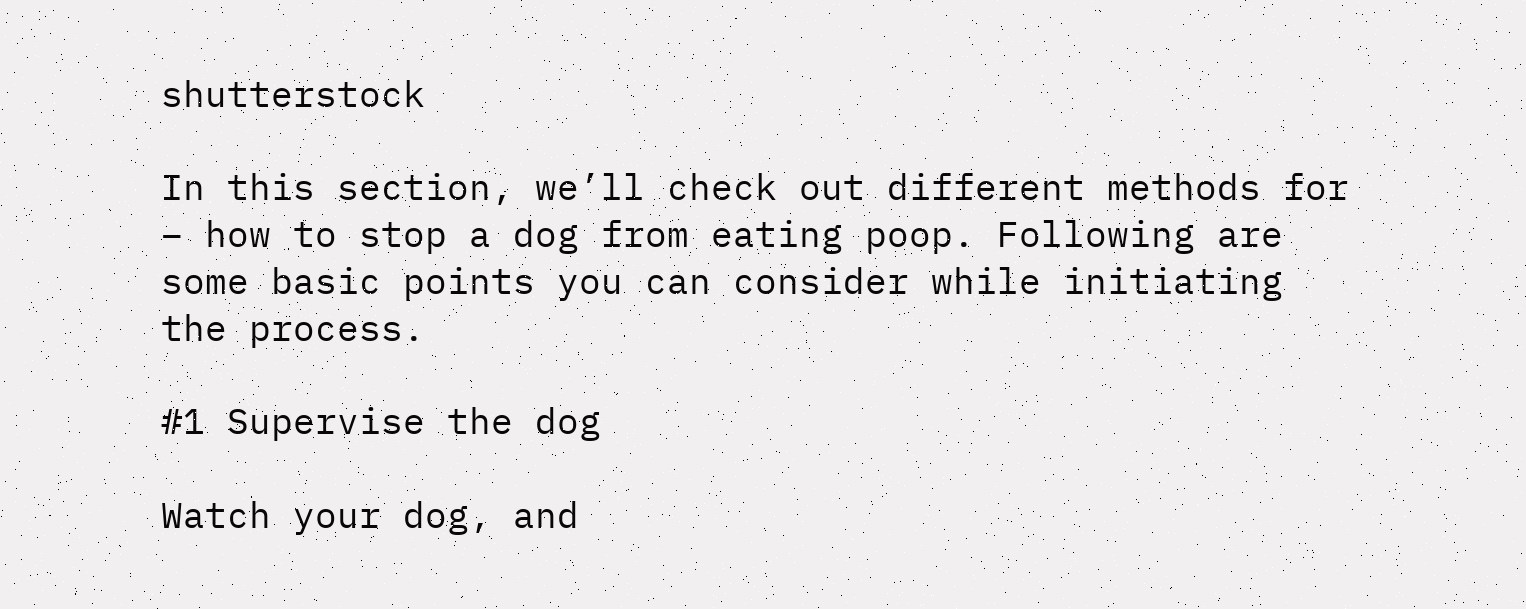shutterstock

In this section, we’ll check out different methods for – how to stop a dog from eating poop. Following are some basic points you can consider while initiating the process.

#1 Supervise the dog

Watch your dog, and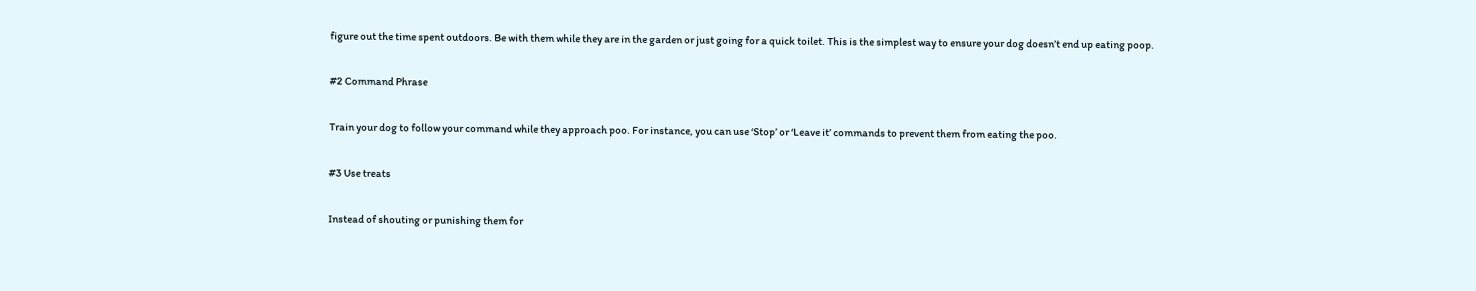figure out the time spent outdoors. Be with them while they are in the garden or just going for a quick toilet. This is the simplest way to ensure your dog doesn’t end up eating poop.

#2 Command Phrase

Train your dog to follow your command while they approach poo. For instance, you can use ‘Stop’ or ‘Leave it’ commands to prevent them from eating the poo.

#3 Use treats

Instead of shouting or punishing them for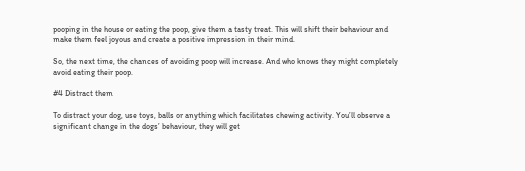pooping in the house or eating the poop, give them a tasty treat. This will shift their behaviour and make them feel joyous and create a positive impression in their mind.

So, the next time, the chances of avoiding poop will increase. And who knows they might completely avoid eating their poop.

#4 Distract them

To distract your dog, use toys, balls or anything which facilitates chewing activity. You’ll observe a significant change in the dogs’ behaviour, they will get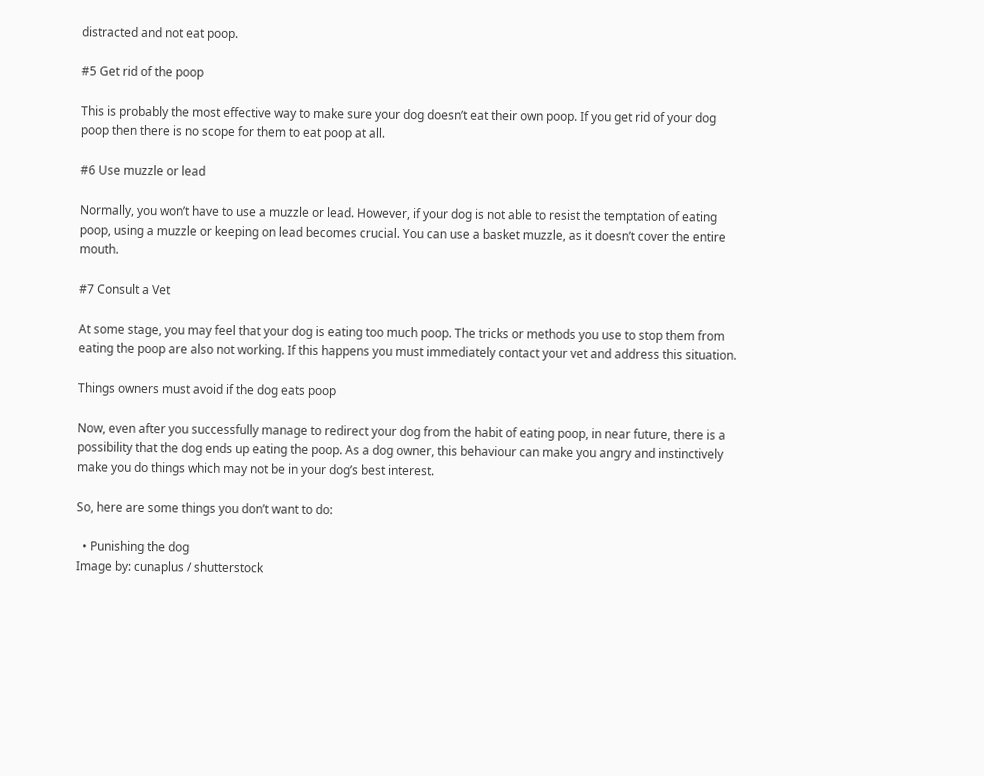distracted and not eat poop.

#5 Get rid of the poop

This is probably the most effective way to make sure your dog doesn’t eat their own poop. If you get rid of your dog poop then there is no scope for them to eat poop at all.

#6 Use muzzle or lead

Normally, you won’t have to use a muzzle or lead. However, if your dog is not able to resist the temptation of eating poop, using a muzzle or keeping on lead becomes crucial. You can use a basket muzzle, as it doesn’t cover the entire mouth.

#7 Consult a Vet

At some stage, you may feel that your dog is eating too much poop. The tricks or methods you use to stop them from eating the poop are also not working. If this happens you must immediately contact your vet and address this situation.

Things owners must avoid if the dog eats poop

Now, even after you successfully manage to redirect your dog from the habit of eating poop, in near future, there is a possibility that the dog ends up eating the poop. As a dog owner, this behaviour can make you angry and instinctively make you do things which may not be in your dog’s best interest.

So, here are some things you don’t want to do:

  • Punishing the dog
Image by: cunaplus / shutterstock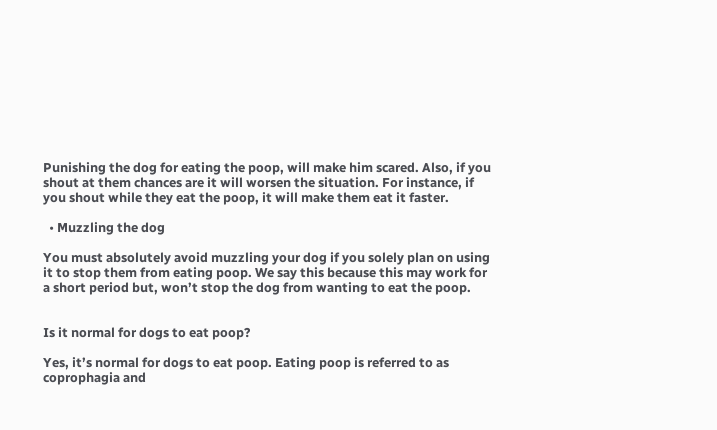Punishing the dog for eating the poop, will make him scared. Also, if you shout at them chances are it will worsen the situation. For instance, if you shout while they eat the poop, it will make them eat it faster.

  • Muzzling the dog

You must absolutely avoid muzzling your dog if you solely plan on using it to stop them from eating poop. We say this because this may work for a short period but, won’t stop the dog from wanting to eat the poop.


Is it normal for dogs to eat poop?

Yes, it’s normal for dogs to eat poop. Eating poop is referred to as coprophagia and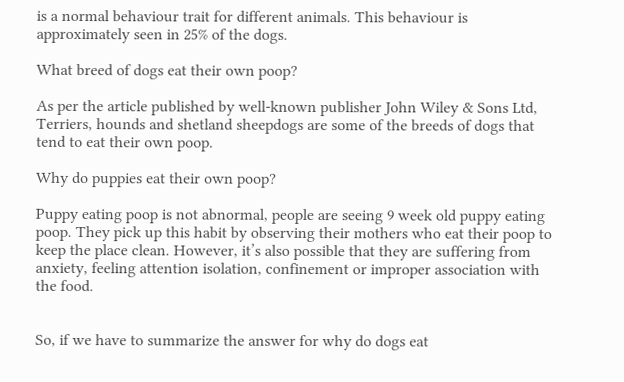is a normal behaviour trait for different animals. This behaviour is approximately seen in 25% of the dogs.

What breed of dogs eat their own poop?

As per the article published by well-known publisher John Wiley & Sons Ltd, Terriers, hounds and shetland sheepdogs are some of the breeds of dogs that tend to eat their own poop.

Why do puppies eat their own poop?

Puppy eating poop is not abnormal, people are seeing 9 week old puppy eating poop. They pick up this habit by observing their mothers who eat their poop to keep the place clean. However, it’s also possible that they are suffering from anxiety, feeling attention isolation, confinement or improper association with the food.


So, if we have to summarize the answer for why do dogs eat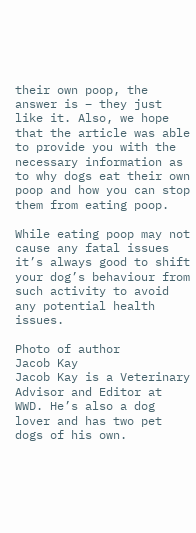their own poop, the answer is – they just like it. Also, we hope that the article was able to provide you with the necessary information as to why dogs eat their own poop and how you can stop them from eating poop.

While eating poop may not cause any fatal issues it’s always good to shift your dog’s behaviour from such activity to avoid any potential health issues.

Photo of author
Jacob Kay
Jacob Kay is a Veterinary Advisor and Editor at WWD. He’s also a dog lover and has two pet dogs of his own.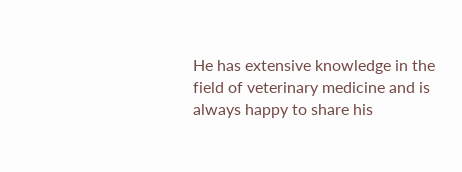He has extensive knowledge in the field of veterinary medicine and is always happy to share his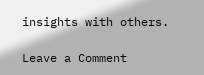insights with others.

Leave a Comment